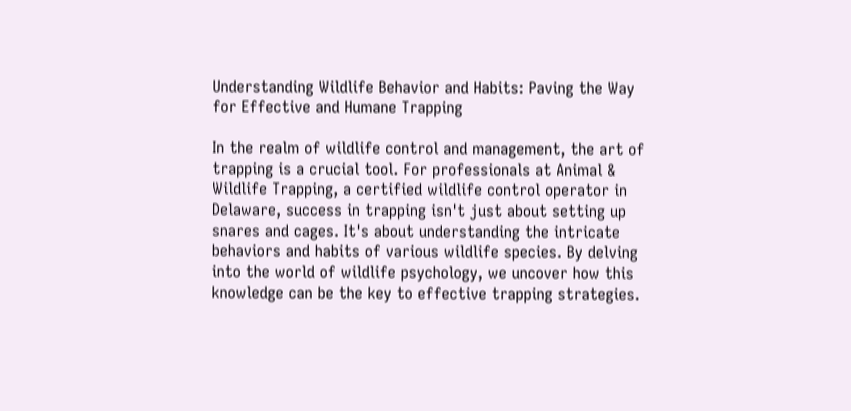Understanding Wildlife Behavior and Habits: Paving the Way for Effective and Humane Trapping

In the realm of wildlife control and management, the art of trapping is a crucial tool. For professionals at Animal & Wildlife Trapping, a certified wildlife control operator in Delaware, success in trapping isn't just about setting up snares and cages. It's about understanding the intricate behaviors and habits of various wildlife species. By delving into the world of wildlife psychology, we uncover how this knowledge can be the key to effective trapping strategies.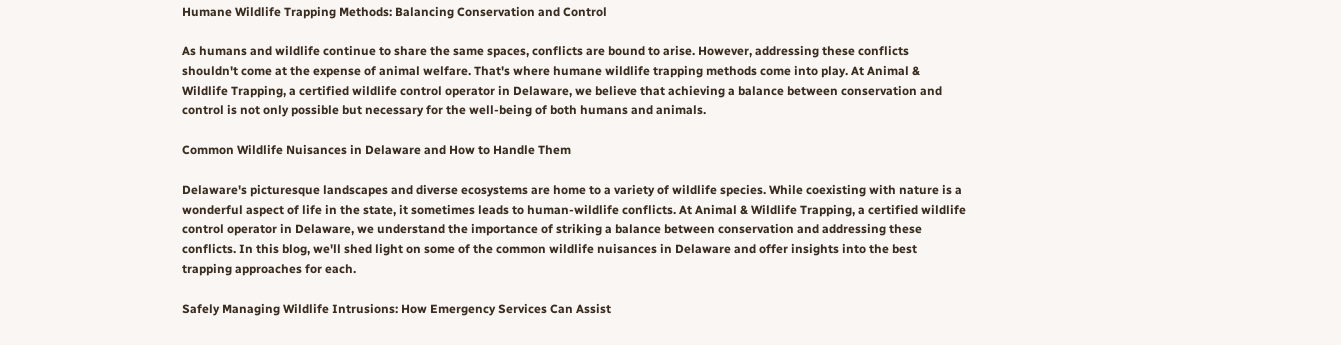Humane Wildlife Trapping Methods: Balancing Conservation and Control

As humans and wildlife continue to share the same spaces, conflicts are bound to arise. However, addressing these conflicts shouldn't come at the expense of animal welfare. That's where humane wildlife trapping methods come into play. At Animal & Wildlife Trapping, a certified wildlife control operator in Delaware, we believe that achieving a balance between conservation and control is not only possible but necessary for the well-being of both humans and animals.

Common Wildlife Nuisances in Delaware and How to Handle Them

Delaware's picturesque landscapes and diverse ecosystems are home to a variety of wildlife species. While coexisting with nature is a wonderful aspect of life in the state, it sometimes leads to human-wildlife conflicts. At Animal & Wildlife Trapping, a certified wildlife control operator in Delaware, we understand the importance of striking a balance between conservation and addressing these conflicts. In this blog, we'll shed light on some of the common wildlife nuisances in Delaware and offer insights into the best trapping approaches for each.

Safely Managing Wildlife Intrusions: How Emergency Services Can Assist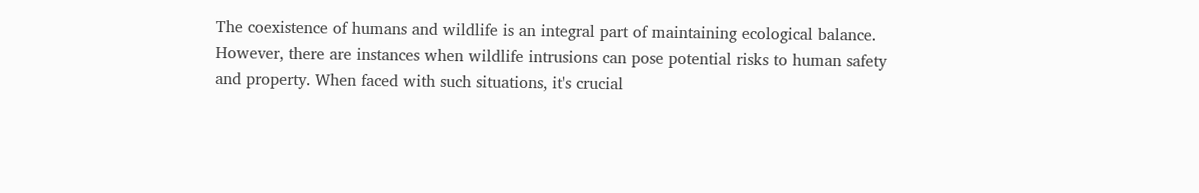The coexistence of humans and wildlife is an integral part of maintaining ecological balance. However, there are instances when wildlife intrusions can pose potential risks to human safety and property. When faced with such situations, it's crucial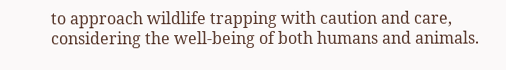to approach wildlife trapping with caution and care, considering the well-being of both humans and animals.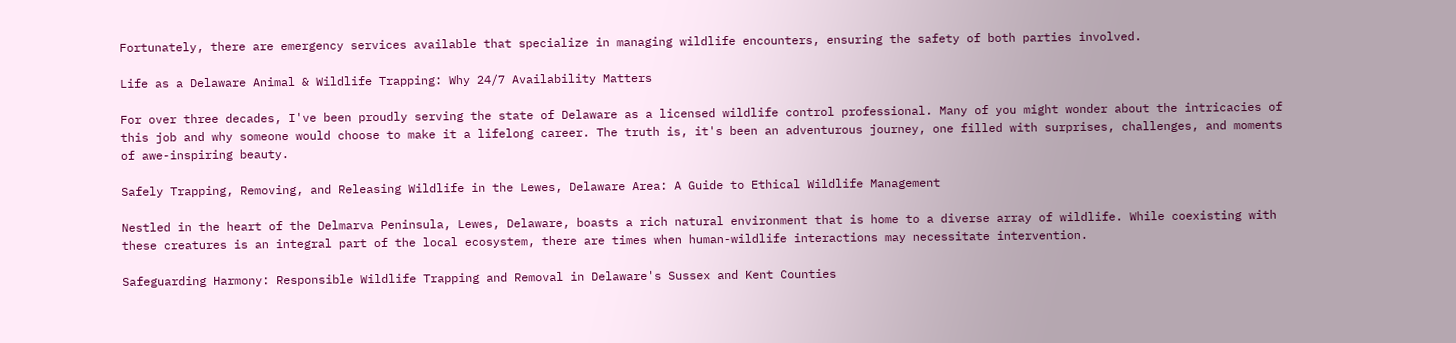Fortunately, there are emergency services available that specialize in managing wildlife encounters, ensuring the safety of both parties involved.

Life as a Delaware Animal & Wildlife Trapping: Why 24/7 Availability Matters

For over three decades, I've been proudly serving the state of Delaware as a licensed wildlife control professional. Many of you might wonder about the intricacies of this job and why someone would choose to make it a lifelong career. The truth is, it's been an adventurous journey, one filled with surprises, challenges, and moments of awe-inspiring beauty.

Safely Trapping, Removing, and Releasing Wildlife in the Lewes, Delaware Area: A Guide to Ethical Wildlife Management

Nestled in the heart of the Delmarva Peninsula, Lewes, Delaware, boasts a rich natural environment that is home to a diverse array of wildlife. While coexisting with these creatures is an integral part of the local ecosystem, there are times when human-wildlife interactions may necessitate intervention.

Safeguarding Harmony: Responsible Wildlife Trapping and Removal in Delaware's Sussex and Kent Counties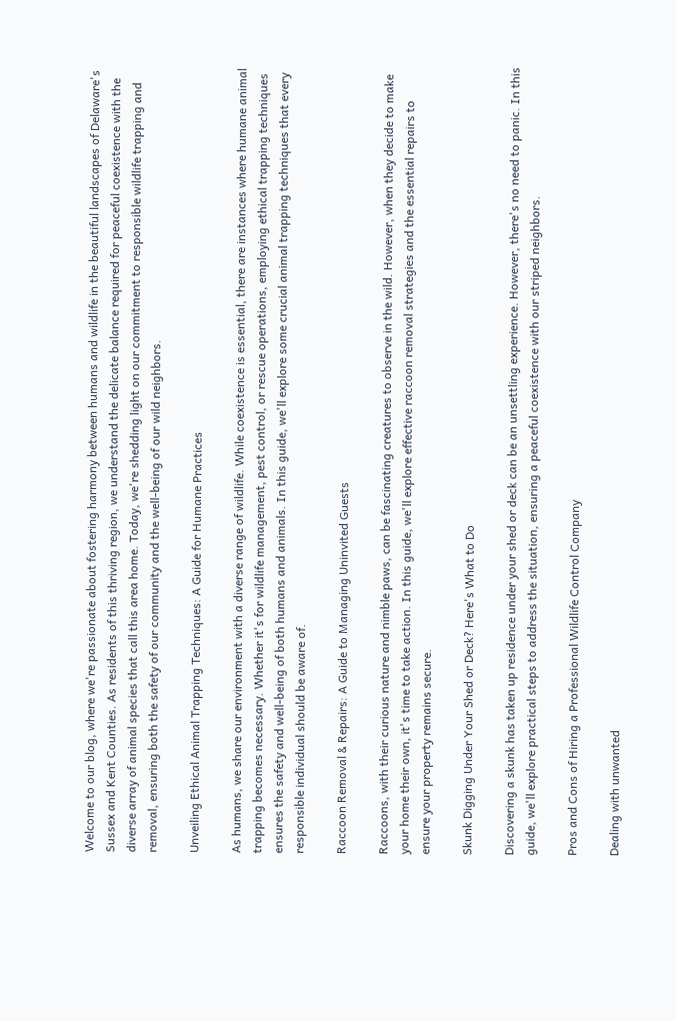Welcome to our blog, where we're passionate about fostering harmony between humans and wildlife in the beautiful landscapes of Delaware's Sussex and Kent Counties. As residents of this thriving region, we understand the delicate balance required for peaceful coexistence with the diverse array of animal species that call this area home. Today, we're shedding light on our commitment to responsible wildlife trapping and removal, ensuring both the safety of our community and the well-being of our wild neighbors.

Unveiling Ethical Animal Trapping Techniques: A Guide for Humane Practices

As humans, we share our environment with a diverse range of wildlife. While coexistence is essential, there are instances where humane animal trapping becomes necessary. Whether it's for wildlife management, pest control, or rescue operations, employing ethical trapping techniques ensures the safety and well-being of both humans and animals. In this guide, we'll explore some crucial animal trapping techniques that every responsible individual should be aware of.

Raccoon Removal & Repairs: A Guide to Managing Uninvited Guests

Raccoons, with their curious nature and nimble paws, can be fascinating creatures to observe in the wild. However, when they decide to make your home their own, it's time to take action. In this guide, we'll explore effective raccoon removal strategies and the essential repairs to ensure your property remains secure.

Skunk Digging Under Your Shed or Deck? Here's What to Do

Discovering a skunk has taken up residence under your shed or deck can be an unsettling experience. However, there's no need to panic. In this guide, we'll explore practical steps to address the situation, ensuring a peaceful coexistence with our striped neighbors.

Pros and Cons of Hiring a Professional Wildlife Control Company

Dealing with unwanted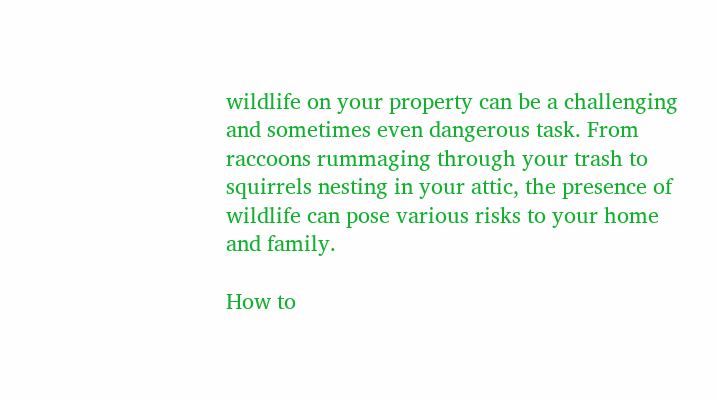wildlife on your property can be a challenging and sometimes even dangerous task. From raccoons rummaging through your trash to squirrels nesting in your attic, the presence of wildlife can pose various risks to your home and family.

How to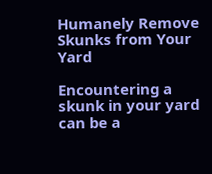Humanely Remove Skunks from Your Yard

Encountering a skunk in your yard can be a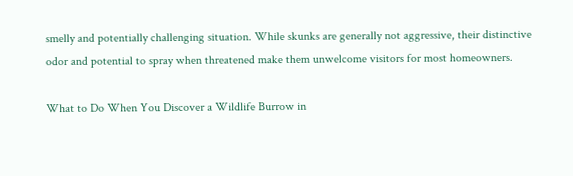smelly and potentially challenging situation. While skunks are generally not aggressive, their distinctive odor and potential to spray when threatened make them unwelcome visitors for most homeowners.

What to Do When You Discover a Wildlife Burrow in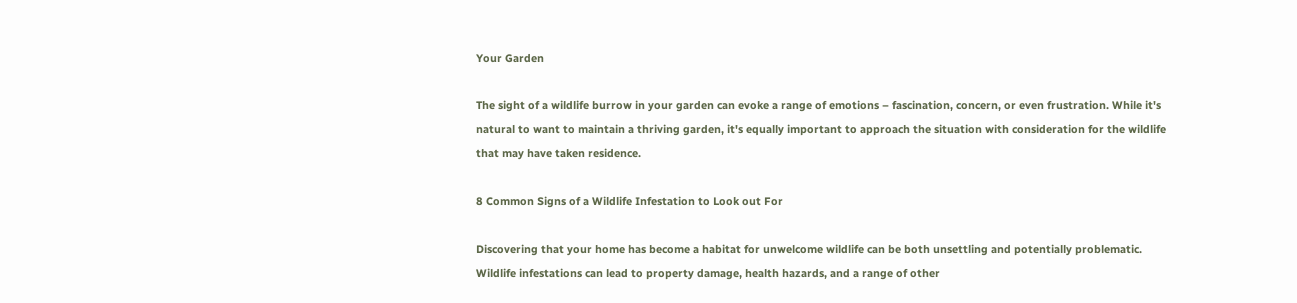Your Garden

The sight of a wildlife burrow in your garden can evoke a range of emotions – fascination, concern, or even frustration. While it's natural to want to maintain a thriving garden, it's equally important to approach the situation with consideration for the wildlife that may have taken residence.

8 Common Signs of a Wildlife Infestation to Look out For

Discovering that your home has become a habitat for unwelcome wildlife can be both unsettling and potentially problematic. Wildlife infestations can lead to property damage, health hazards, and a range of other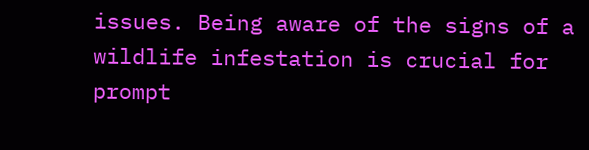issues. Being aware of the signs of a wildlife infestation is crucial for prompt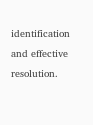identification and effective resolution.